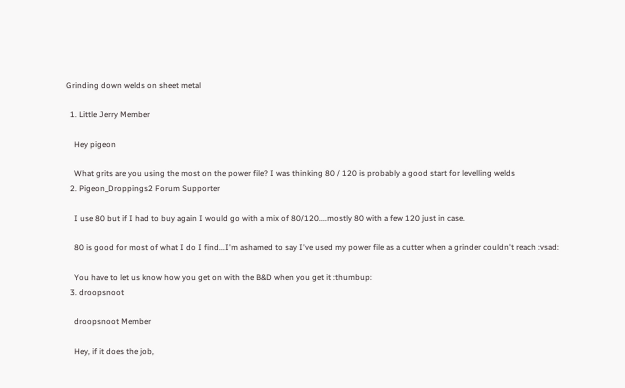Grinding down welds on sheet metal

  1. Little Jerry Member

    Hey pigeon

    What grits are you using the most on the power file? I was thinking 80 / 120 is probably a good start for levelling welds
  2. Pigeon_Droppings2 Forum Supporter

    I use 80 but if I had to buy again I would go with a mix of 80/120....mostly 80 with a few 120 just in case.

    80 is good for most of what I do I find...I'm ashamed to say I've used my power file as a cutter when a grinder couldn't reach :vsad:

    You have to let us know how you get on with the B&D when you get it :thumbup:
  3. droopsnoot

    droopsnoot Member

    Hey, if it does the job,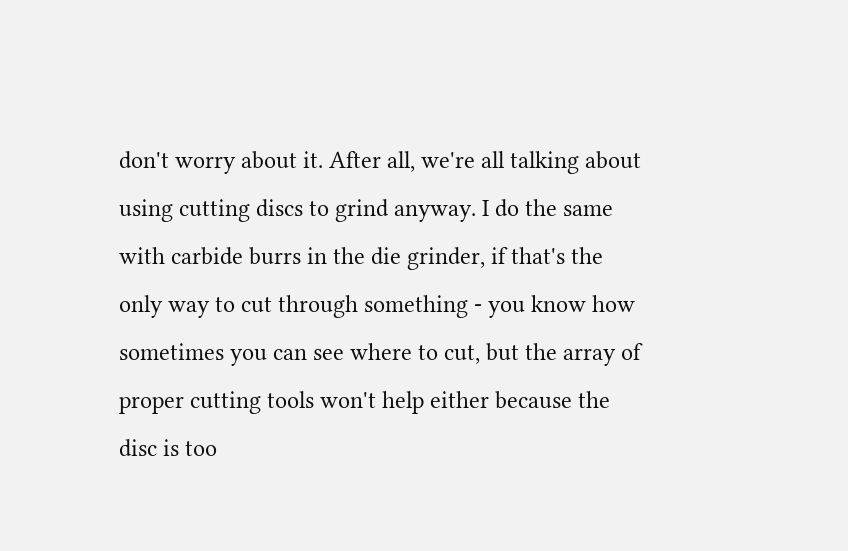don't worry about it. After all, we're all talking about using cutting discs to grind anyway. I do the same with carbide burrs in the die grinder, if that's the only way to cut through something - you know how sometimes you can see where to cut, but the array of proper cutting tools won't help either because the disc is too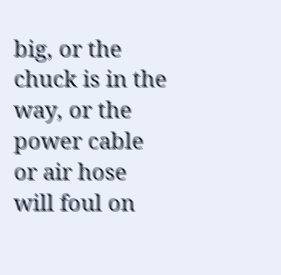big, or the chuck is in the way, or the power cable or air hose will foul on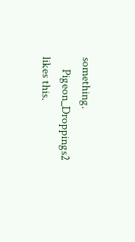something.
    Pigeon_Droppings2 likes this.